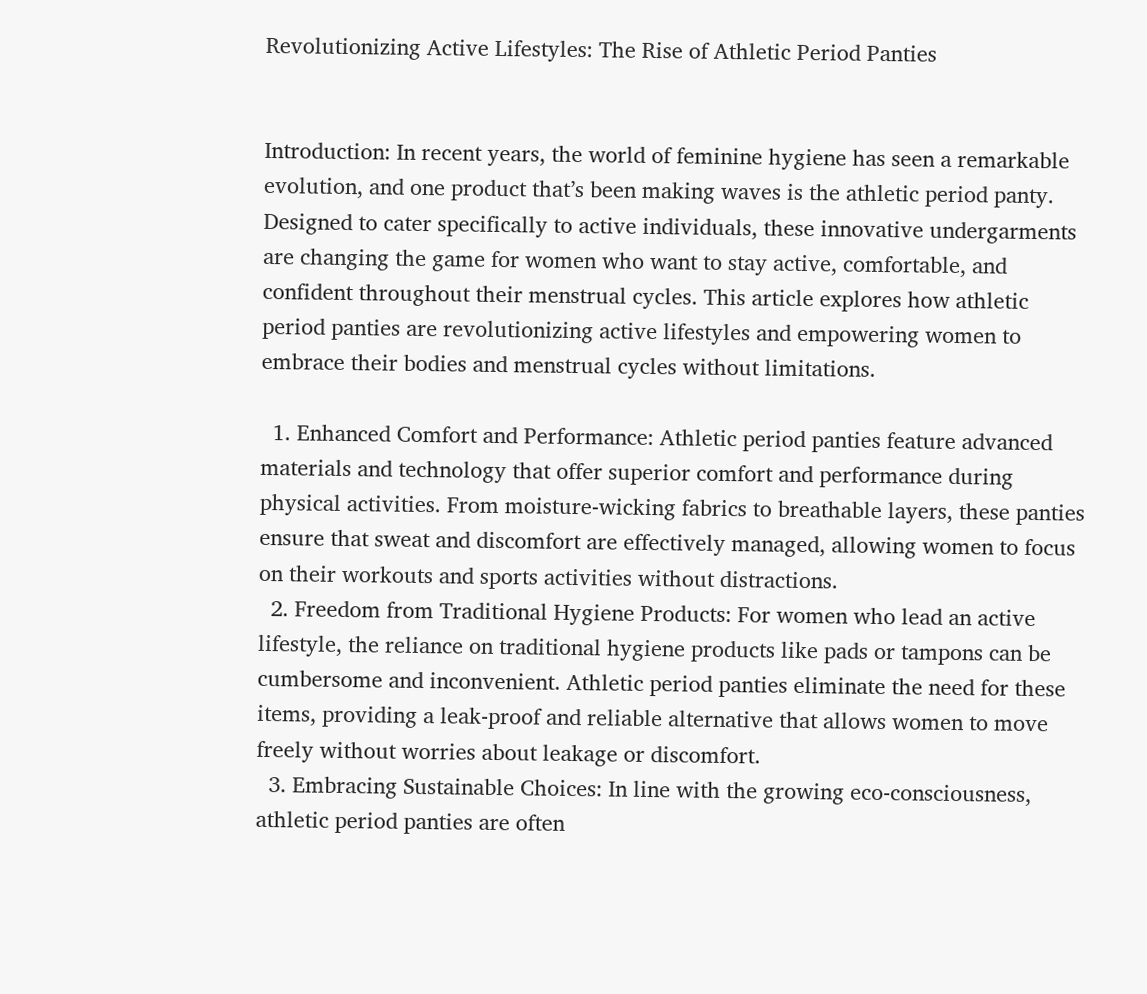Revolutionizing Active Lifestyles: The Rise of Athletic Period Panties


Introduction: In recent years, the world of feminine hygiene has seen a remarkable evolution, and one product that’s been making waves is the athletic period panty. Designed to cater specifically to active individuals, these innovative undergarments are changing the game for women who want to stay active, comfortable, and confident throughout their menstrual cycles. This article explores how athletic period panties are revolutionizing active lifestyles and empowering women to embrace their bodies and menstrual cycles without limitations.

  1. Enhanced Comfort and Performance: Athletic period panties feature advanced materials and technology that offer superior comfort and performance during physical activities. From moisture-wicking fabrics to breathable layers, these panties ensure that sweat and discomfort are effectively managed, allowing women to focus on their workouts and sports activities without distractions.
  2. Freedom from Traditional Hygiene Products: For women who lead an active lifestyle, the reliance on traditional hygiene products like pads or tampons can be cumbersome and inconvenient. Athletic period panties eliminate the need for these items, providing a leak-proof and reliable alternative that allows women to move freely without worries about leakage or discomfort.
  3. Embracing Sustainable Choices: In line with the growing eco-consciousness, athletic period panties are often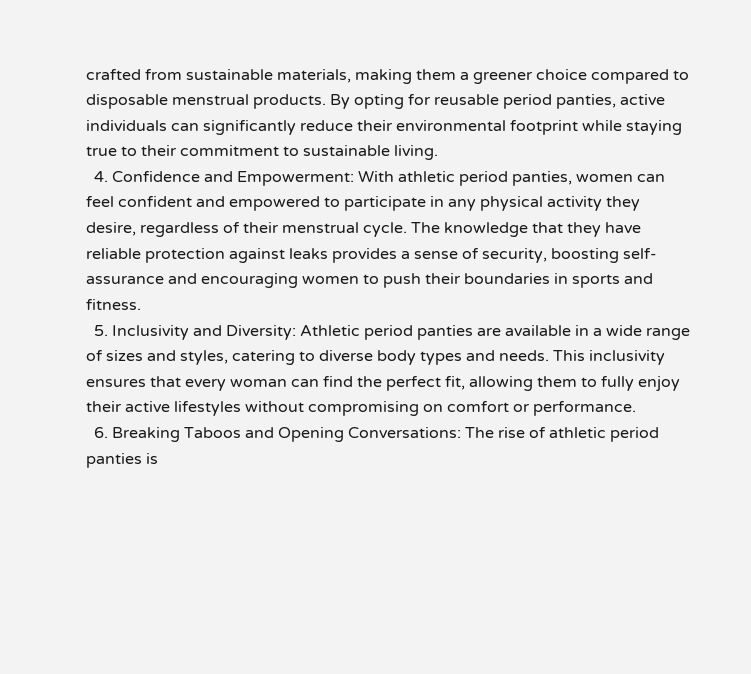crafted from sustainable materials, making them a greener choice compared to disposable menstrual products. By opting for reusable period panties, active individuals can significantly reduce their environmental footprint while staying true to their commitment to sustainable living.
  4. Confidence and Empowerment: With athletic period panties, women can feel confident and empowered to participate in any physical activity they desire, regardless of their menstrual cycle. The knowledge that they have reliable protection against leaks provides a sense of security, boosting self-assurance and encouraging women to push their boundaries in sports and fitness.
  5. Inclusivity and Diversity: Athletic period panties are available in a wide range of sizes and styles, catering to diverse body types and needs. This inclusivity ensures that every woman can find the perfect fit, allowing them to fully enjoy their active lifestyles without compromising on comfort or performance.
  6. Breaking Taboos and Opening Conversations: The rise of athletic period panties is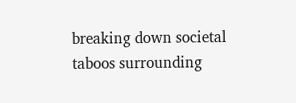breaking down societal taboos surrounding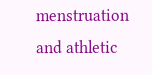menstruation and athletic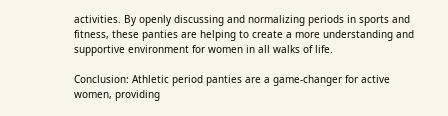activities. By openly discussing and normalizing periods in sports and fitness, these panties are helping to create a more understanding and supportive environment for women in all walks of life.

Conclusion: Athletic period panties are a game-changer for active women, providing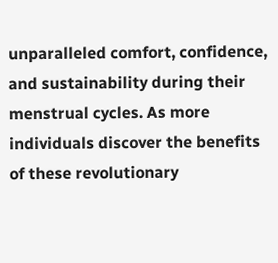unparalleled comfort, confidence, and sustainability during their menstrual cycles. As more individuals discover the benefits of these revolutionary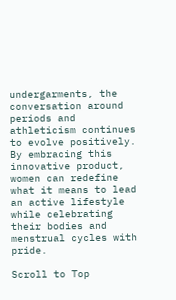undergarments, the conversation around periods and athleticism continues to evolve positively. By embracing this innovative product, women can redefine what it means to lead an active lifestyle while celebrating their bodies and menstrual cycles with pride.

Scroll to Top